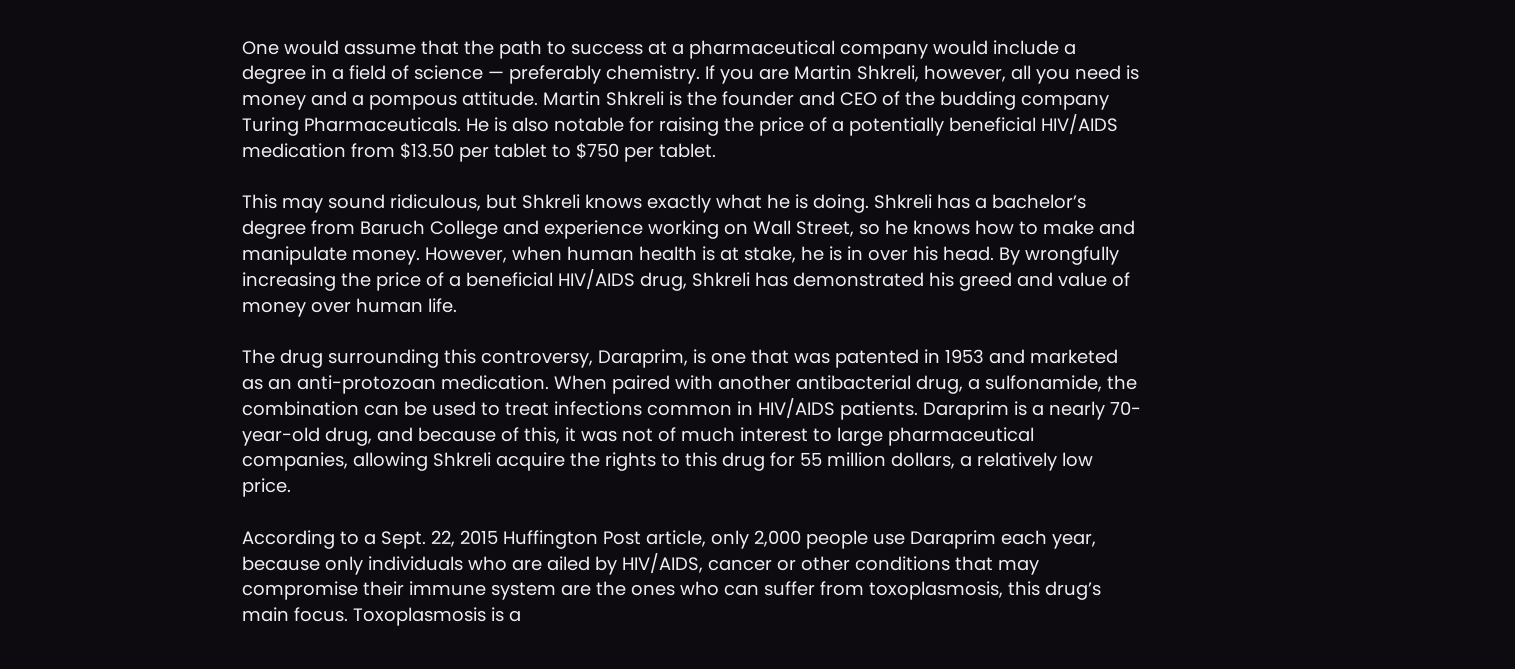One would assume that the path to success at a pharmaceutical company would include a degree in a field of science — preferably chemistry. If you are Martin Shkreli, however, all you need is money and a pompous attitude. Martin Shkreli is the founder and CEO of the budding company Turing Pharmaceuticals. He is also notable for raising the price of a potentially beneficial HIV/AIDS medication from $13.50 per tablet to $750 per tablet.

This may sound ridiculous, but Shkreli knows exactly what he is doing. Shkreli has a bachelor’s degree from Baruch College and experience working on Wall Street, so he knows how to make and manipulate money. However, when human health is at stake, he is in over his head. By wrongfully increasing the price of a beneficial HIV/AIDS drug, Shkreli has demonstrated his greed and value of money over human life.

The drug surrounding this controversy, Daraprim, is one that was patented in 1953 and marketed as an anti-protozoan medication. When paired with another antibacterial drug, a sulfonamide, the combination can be used to treat infections common in HIV/AIDS patients. Daraprim is a nearly 70-year-old drug, and because of this, it was not of much interest to large pharmaceutical companies, allowing Shkreli acquire the rights to this drug for 55 million dollars, a relatively low price.

According to a Sept. 22, 2015 Huffington Post article, only 2,000 people use Daraprim each year, because only individuals who are ailed by HIV/AIDS, cancer or other conditions that may compromise their immune system are the ones who can suffer from toxoplasmosis, this drug’s main focus. Toxoplasmosis is a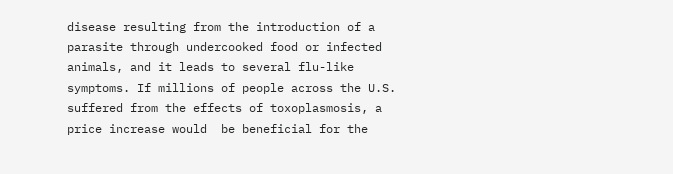disease resulting from the introduction of a parasite through undercooked food or infected animals, and it leads to several flu-like symptoms. If millions of people across the U.S. suffered from the effects of toxoplasmosis, a price increase would  be beneficial for the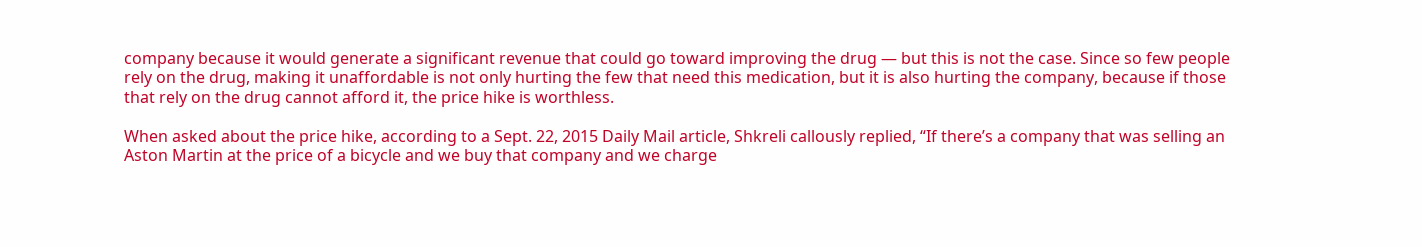company because it would generate a significant revenue that could go toward improving the drug — but this is not the case. Since so few people rely on the drug, making it unaffordable is not only hurting the few that need this medication, but it is also hurting the company, because if those that rely on the drug cannot afford it, the price hike is worthless.

When asked about the price hike, according to a Sept. 22, 2015 Daily Mail article, Shkreli callously replied, “If there’s a company that was selling an Aston Martin at the price of a bicycle and we buy that company and we charge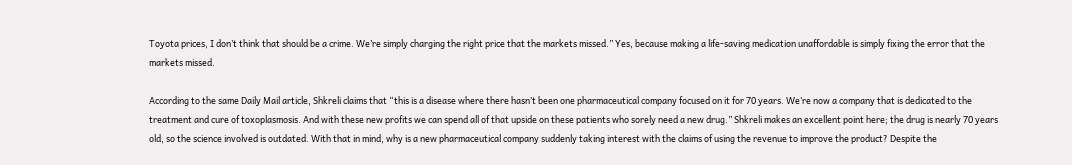Toyota prices, I don’t think that should be a crime. We’re simply charging the right price that the markets missed.” Yes, because making a life-saving medication unaffordable is simply fixing the error that the markets missed.

According to the same Daily Mail article, Shkreli claims that “this is a disease where there hasn’t been one pharmaceutical company focused on it for 70 years. We’re now a company that is dedicated to the treatment and cure of toxoplasmosis. And with these new profits we can spend all of that upside on these patients who sorely need a new drug.” Shkreli makes an excellent point here; the drug is nearly 70 years old, so the science involved is outdated. With that in mind, why is a new pharmaceutical company suddenly taking interest with the claims of using the revenue to improve the product? Despite the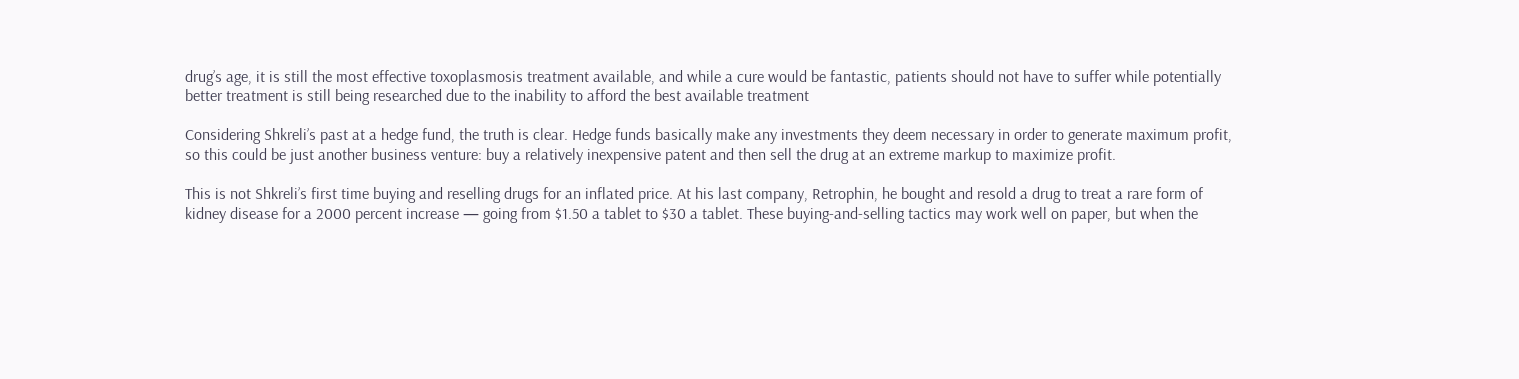drug’s age, it is still the most effective toxoplasmosis treatment available, and while a cure would be fantastic, patients should not have to suffer while potentially better treatment is still being researched due to the inability to afford the best available treatment

Considering Shkreli’s past at a hedge fund, the truth is clear. Hedge funds basically make any investments they deem necessary in order to generate maximum profit, so this could be just another business venture: buy a relatively inexpensive patent and then sell the drug at an extreme markup to maximize profit.

This is not Shkreli’s first time buying and reselling drugs for an inflated price. At his last company, Retrophin, he bought and resold a drug to treat a rare form of kidney disease for a 2000 percent increase — going from $1.50 a tablet to $30 a tablet. These buying-and-selling tactics may work well on paper, but when the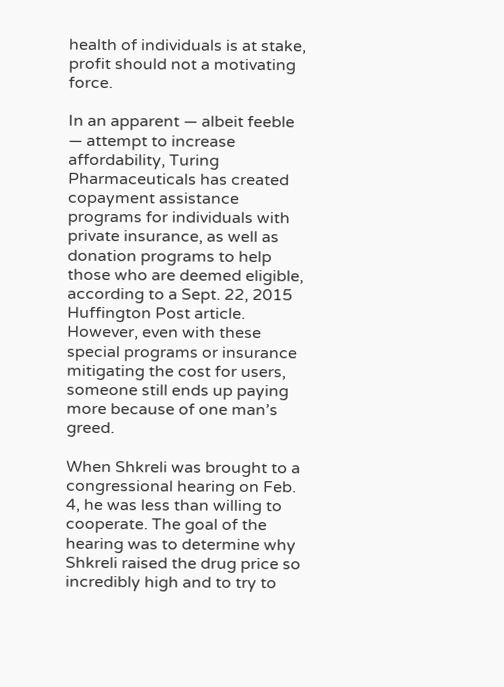health of individuals is at stake, profit should not a motivating force.

In an apparent — albeit feeble — attempt to increase affordability, Turing Pharmaceuticals has created copayment assistance programs for individuals with private insurance, as well as donation programs to help those who are deemed eligible, according to a Sept. 22, 2015 Huffington Post article. However, even with these special programs or insurance mitigating the cost for users, someone still ends up paying more because of one man’s greed.

When Shkreli was brought to a congressional hearing on Feb. 4, he was less than willing to cooperate. The goal of the hearing was to determine why Shkreli raised the drug price so incredibly high and to try to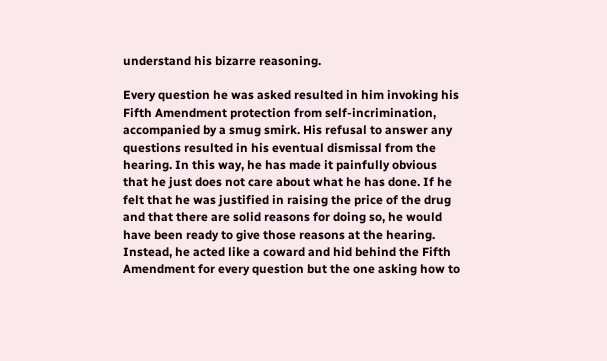understand his bizarre reasoning.

Every question he was asked resulted in him invoking his Fifth Amendment protection from self-incrimination, accompanied by a smug smirk. His refusal to answer any questions resulted in his eventual dismissal from the hearing. In this way, he has made it painfully obvious that he just does not care about what he has done. If he felt that he was justified in raising the price of the drug and that there are solid reasons for doing so, he would have been ready to give those reasons at the hearing. Instead, he acted like a coward and hid behind the Fifth Amendment for every question but the one asking how to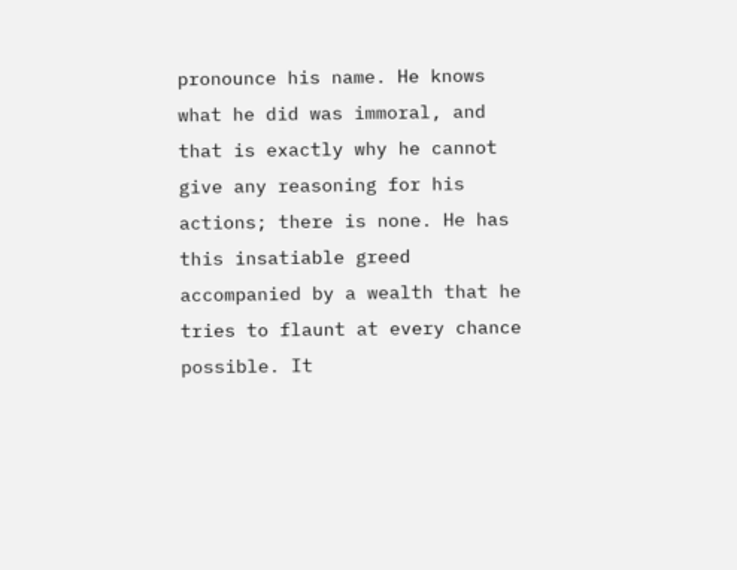pronounce his name. He knows what he did was immoral, and that is exactly why he cannot give any reasoning for his actions; there is none. He has this insatiable greed accompanied by a wealth that he tries to flaunt at every chance possible. It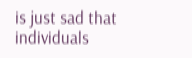is just sad that individuals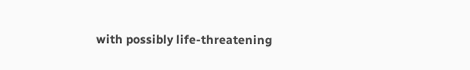with possibly life-threatening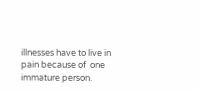illnesses have to live in pain because of  one immature person.